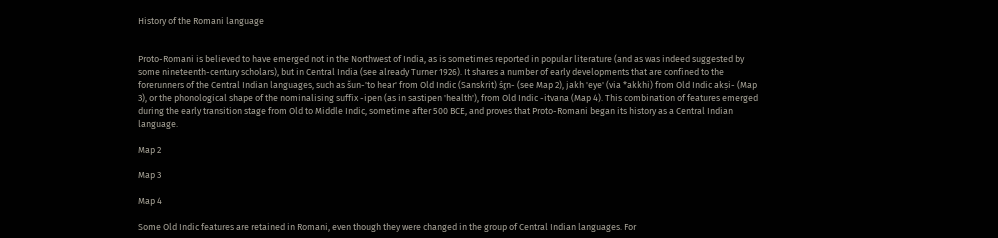History of the Romani language


Proto-Romani is believed to have emerged not in the Northwest of India, as is sometimes reported in popular literature (and as was indeed suggested by some nineteenth-century scholars), but in Central India (see already Turner 1926). It shares a number of early developments that are confined to the forerunners of the Central Indian languages, such as šun-'to hear' from Old Indic (Sanskrit) śr̥n- (see Map 2), jakh 'eye' (via *akkhi) from Old Indic akṣi- (Map 3), or the phonological shape of the nominalising suffix -ipen (as in sastipen 'health'), from Old Indic -itvana (Map 4). This combination of features emerged during the early transition stage from Old to Middle Indic, sometime after 500 BCE, and proves that Proto-Romani began its history as a Central Indian language.

Map 2

Map 3

Map 4

Some Old Indic features are retained in Romani, even though they were changed in the group of Central Indian languages. For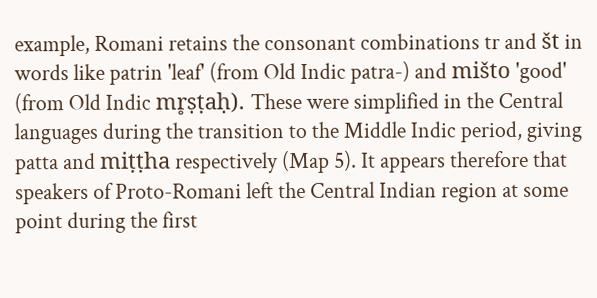example, Romani retains the consonant combinations tr and št in words like patrin 'leaf' (from Old Indic patra-) and mišto 'good' (from Old Indic mr̥ṣṭaḥ). These were simplified in the Central languages during the transition to the Middle Indic period, giving patta and miṭṭha respectively (Map 5). It appears therefore that speakers of Proto-Romani left the Central Indian region at some point during the first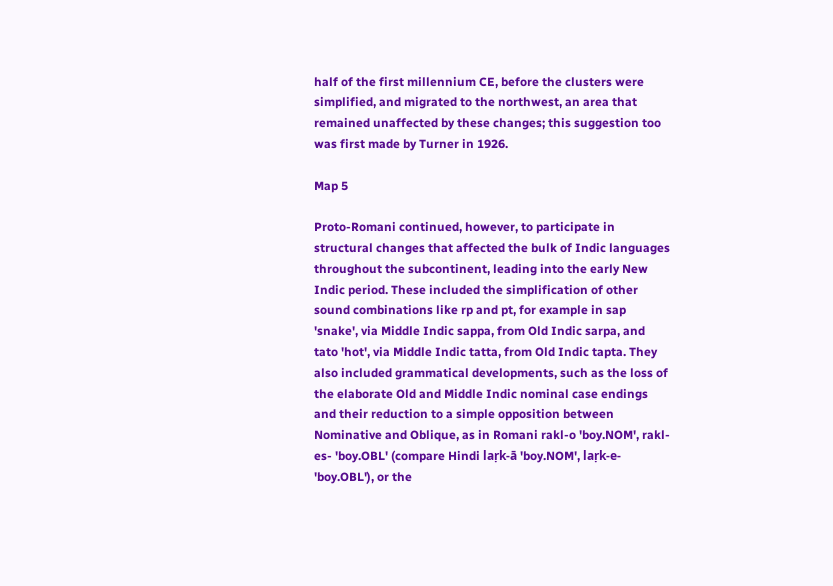half of the first millennium CE, before the clusters were simplified, and migrated to the northwest, an area that remained unaffected by these changes; this suggestion too was first made by Turner in 1926.

Map 5

Proto-Romani continued, however, to participate in structural changes that affected the bulk of Indic languages throughout the subcontinent, leading into the early New Indic period. These included the simplification of other sound combinations like rp and pt, for example in sap 'snake', via Middle Indic sappa, from Old Indic sarpa, and tato 'hot', via Middle Indic tatta, from Old Indic tapta. They also included grammatical developments, such as the loss of the elaborate Old and Middle Indic nominal case endings and their reduction to a simple opposition between Nominative and Oblique, as in Romani rakl-o 'boy.NOM', rakl-es- 'boy.OBL' (compare Hindi laṛk-ā 'boy.NOM', laṛk-e- 'boy.OBL'), or the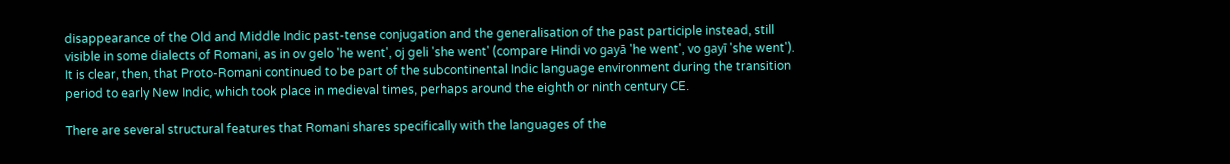disappearance of the Old and Middle Indic past-tense conjugation and the generalisation of the past participle instead, still visible in some dialects of Romani, as in ov gelo 'he went', oj geli 'she went' (compare Hindi vo gayā 'he went', vo gayī 'she went'). It is clear, then, that Proto-Romani continued to be part of the subcontinental Indic language environment during the transition period to early New Indic, which took place in medieval times, perhaps around the eighth or ninth century CE.

There are several structural features that Romani shares specifically with the languages of the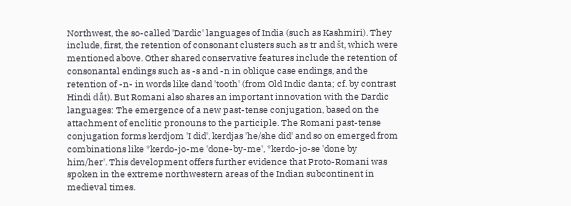Northwest, the so-called 'Dardic' languages of India (such as Kashmiri). They include, first, the retention of consonant clusters such as tr and št, which were mentioned above. Other shared conservative features include the retention of consonantal endings such as -s and -n in oblique case endings, and the retention of -n- in words like dand 'tooth' (from Old Indic danta; cf. by contrast Hindi dẫt). But Romani also shares an important innovation with the Dardic languages: The emergence of a new past-tense conjugation, based on the attachment of enclitic pronouns to the participle. The Romani past-tense conjugation forms kerdjom 'I did', kerdjas 'he/she did' and so on emerged from combinations like *kerdo-jo-me 'done-by-me', *kerdo-jo-se 'done by him/her'. This development offers further evidence that Proto-Romani was spoken in the extreme northwestern areas of the Indian subcontinent in medieval times.